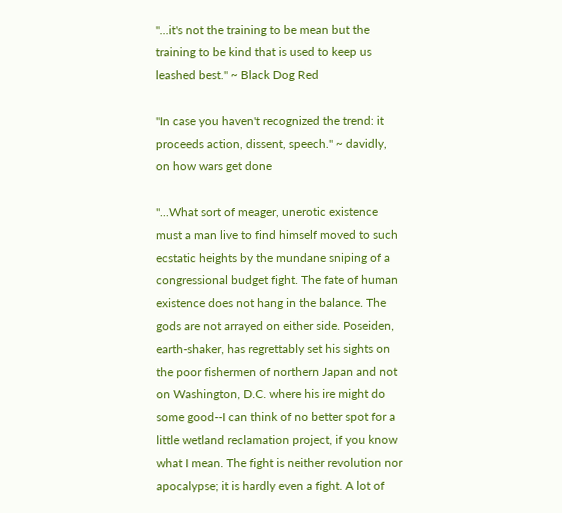"...it's not the training to be mean but the training to be kind that is used to keep us leashed best." ~ Black Dog Red

"In case you haven't recognized the trend: it proceeds action, dissent, speech." ~ davidly, on how wars get done

"...What sort of meager, unerotic existence must a man live to find himself moved to such ecstatic heights by the mundane sniping of a congressional budget fight. The fate of human existence does not hang in the balance. The gods are not arrayed on either side. Poseiden, earth-shaker, has regrettably set his sights on the poor fishermen of northern Japan and not on Washington, D.C. where his ire might do some good--I can think of no better spot for a little wetland reclamation project, if you know what I mean. The fight is neither revolution nor apocalypse; it is hardly even a fight. A lot of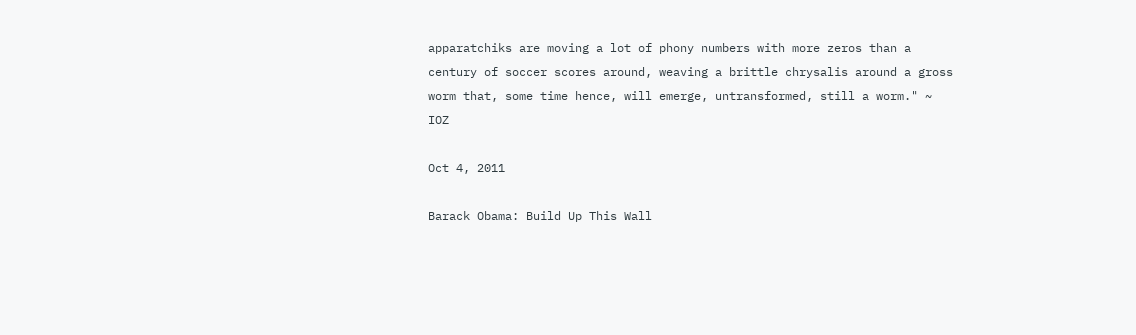apparatchiks are moving a lot of phony numbers with more zeros than a century of soccer scores around, weaving a brittle chrysalis around a gross worm that, some time hence, will emerge, untransformed, still a worm." ~ IOZ

Oct 4, 2011

Barack Obama: Build Up This Wall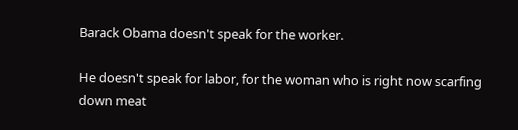Barack Obama doesn't speak for the worker.

He doesn't speak for labor, for the woman who is right now scarfing down meat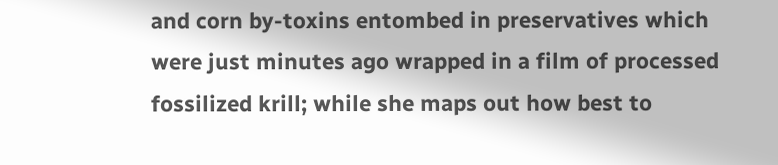and corn by-toxins entombed in preservatives which were just minutes ago wrapped in a film of processed fossilized krill; while she maps out how best to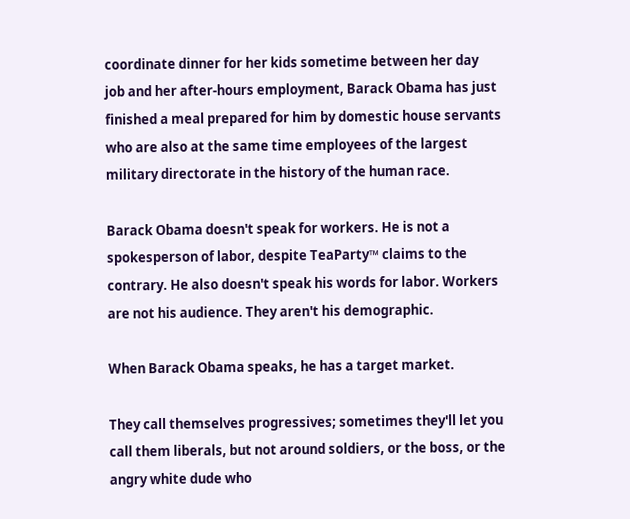coordinate dinner for her kids sometime between her day job and her after-hours employment, Barack Obama has just finished a meal prepared for him by domestic house servants who are also at the same time employees of the largest military directorate in the history of the human race.

Barack Obama doesn't speak for workers. He is not a spokesperson of labor, despite TeaParty™ claims to the contrary. He also doesn't speak his words for labor. Workers are not his audience. They aren't his demographic.

When Barack Obama speaks, he has a target market.

They call themselves progressives; sometimes they'll let you call them liberals, but not around soldiers, or the boss, or the angry white dude who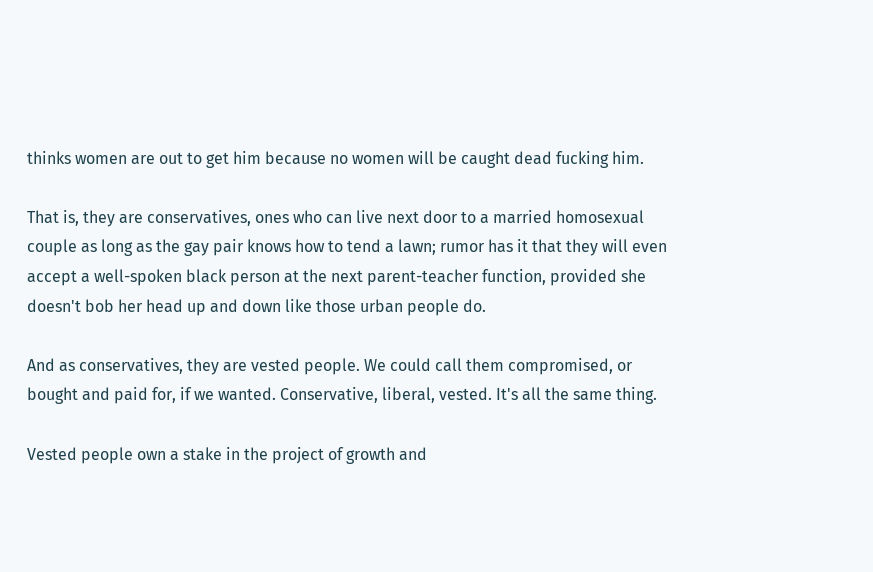thinks women are out to get him because no women will be caught dead fucking him.

That is, they are conservatives, ones who can live next door to a married homosexual couple as long as the gay pair knows how to tend a lawn; rumor has it that they will even accept a well-spoken black person at the next parent-teacher function, provided she doesn't bob her head up and down like those urban people do.

And as conservatives, they are vested people. We could call them compromised, or bought and paid for, if we wanted. Conservative, liberal, vested. It's all the same thing.

Vested people own a stake in the project of growth and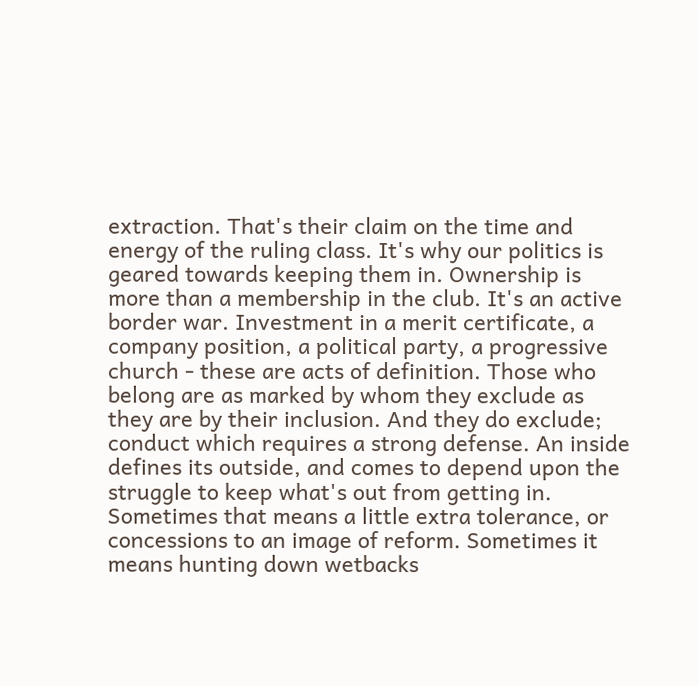extraction. That's their claim on the time and energy of the ruling class. It's why our politics is geared towards keeping them in. Ownership is more than a membership in the club. It's an active border war. Investment in a merit certificate, a company position, a political party, a progressive church - these are acts of definition. Those who belong are as marked by whom they exclude as they are by their inclusion. And they do exclude; conduct which requires a strong defense. An inside defines its outside, and comes to depend upon the struggle to keep what's out from getting in. Sometimes that means a little extra tolerance, or concessions to an image of reform. Sometimes it means hunting down wetbacks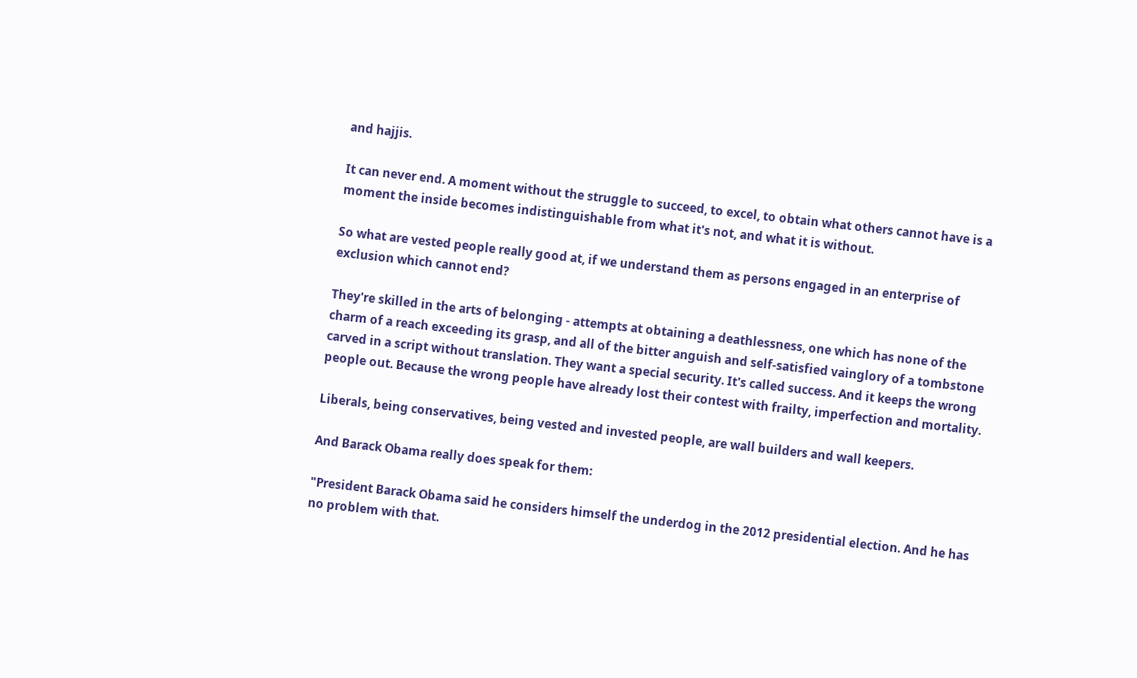and hajjis.

It can never end. A moment without the struggle to succeed, to excel, to obtain what others cannot have is a moment the inside becomes indistinguishable from what it's not, and what it is without.

So what are vested people really good at, if we understand them as persons engaged in an enterprise of exclusion which cannot end?

They're skilled in the arts of belonging - attempts at obtaining a deathlessness, one which has none of the charm of a reach exceeding its grasp, and all of the bitter anguish and self-satisfied vainglory of a tombstone carved in a script without translation. They want a special security. It's called success. And it keeps the wrong people out. Because the wrong people have already lost their contest with frailty, imperfection and mortality.

Liberals, being conservatives, being vested and invested people, are wall builders and wall keepers.

And Barack Obama really does speak for them:

"President Barack Obama said he considers himself the underdog in the 2012 presidential election. And he has no problem with that.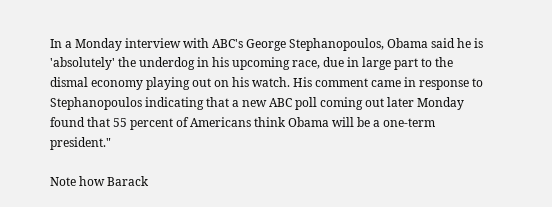In a Monday interview with ABC's George Stephanopoulos, Obama said he is 'absolutely' the underdog in his upcoming race, due in large part to the dismal economy playing out on his watch. His comment came in response to Stephanopoulos indicating that a new ABC poll coming out later Monday found that 55 percent of Americans think Obama will be a one-term president."

Note how Barack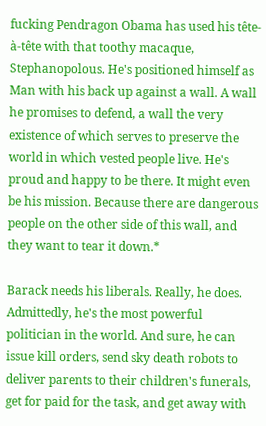fucking Pendragon Obama has used his tête-à-tête with that toothy macaque, Stephanopolous. He's positioned himself as Man with his back up against a wall. A wall he promises to defend, a wall the very existence of which serves to preserve the world in which vested people live. He's proud and happy to be there. It might even be his mission. Because there are dangerous people on the other side of this wall, and they want to tear it down.*

Barack needs his liberals. Really, he does. Admittedly, he's the most powerful politician in the world. And sure, he can issue kill orders, send sky death robots to deliver parents to their children's funerals, get for paid for the task, and get away with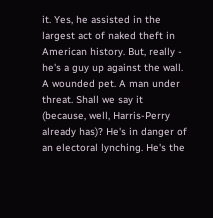it. Yes, he assisted in the largest act of naked theft in American history. But, really - he's a guy up against the wall. A wounded pet. A man under threat. Shall we say it (because, well, Harris-Perry already has)? He's in danger of an electoral lynching. He's the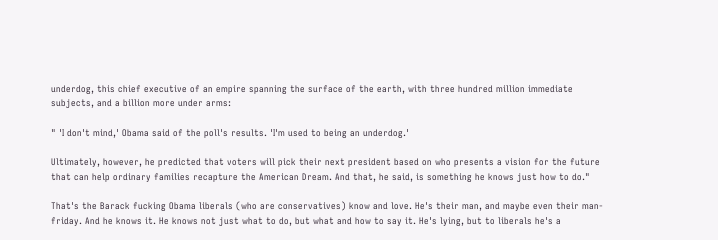underdog, this chief executive of an empire spanning the surface of the earth, with three hundred million immediate subjects, and a billion more under arms:

" 'I don't mind,' Obama said of the poll's results. 'I'm used to being an underdog.'

Ultimately, however, he predicted that voters will pick their next president based on who presents a vision for the future that can help ordinary families recapture the American Dream. And that, he said, is something he knows just how to do."

That's the Barack fucking Obama liberals (who are conservatives) know and love. He's their man, and maybe even their man-friday. And he knows it. He knows not just what to do, but what and how to say it. He's lying, but to liberals he's a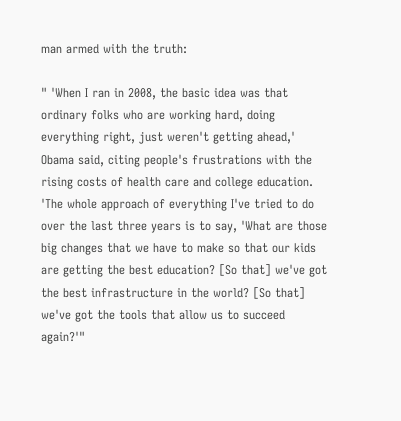man armed with the truth:

" 'When I ran in 2008, the basic idea was that ordinary folks who are working hard, doing everything right, just weren't getting ahead,' Obama said, citing people's frustrations with the rising costs of health care and college education. 'The whole approach of everything I've tried to do over the last three years is to say, 'What are those big changes that we have to make so that our kids are getting the best education? [So that] we've got the best infrastructure in the world? [So that] we've got the tools that allow us to succeed again?'"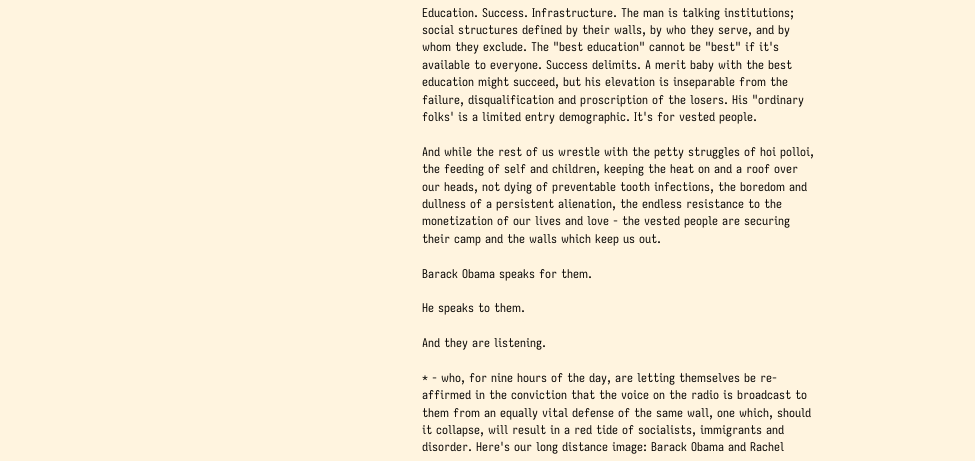Education. Success. Infrastructure. The man is talking institutions; social structures defined by their walls, by who they serve, and by whom they exclude. The "best education" cannot be "best" if it's available to everyone. Success delimits. A merit baby with the best education might succeed, but his elevation is inseparable from the failure, disqualification and proscription of the losers. His "ordinary folks' is a limited entry demographic. It's for vested people.

And while the rest of us wrestle with the petty struggles of hoi polloi, the feeding of self and children, keeping the heat on and a roof over our heads, not dying of preventable tooth infections, the boredom and dullness of a persistent alienation, the endless resistance to the monetization of our lives and love - the vested people are securing their camp and the walls which keep us out.

Barack Obama speaks for them.

He speaks to them.

And they are listening.

* - who, for nine hours of the day, are letting themselves be re-affirmed in the conviction that the voice on the radio is broadcast to them from an equally vital defense of the same wall, one which, should it collapse, will result in a red tide of socialists, immigrants and disorder. Here's our long distance image: Barack Obama and Rachel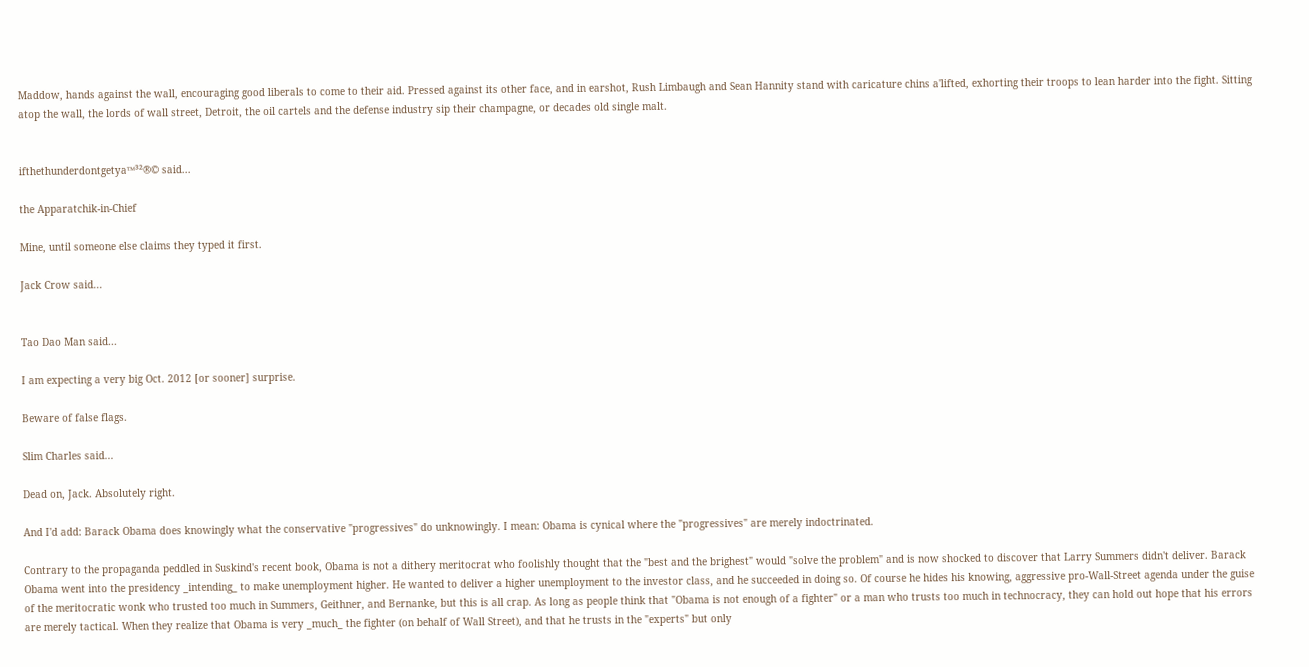Maddow, hands against the wall, encouraging good liberals to come to their aid. Pressed against its other face, and in earshot, Rush Limbaugh and Sean Hannity stand with caricature chins a'lifted, exhorting their troops to lean harder into the fight. Sitting atop the wall, the lords of wall street, Detroit, the oil cartels and the defense industry sip their champagne, or decades old single malt.


ifthethunderdontgetya™³²®© said...

the Apparatchik-in-Chief

Mine, until someone else claims they typed it first.

Jack Crow said...


Tao Dao Man said...

I am expecting a very big Oct. 2012 [or sooner] surprise.

Beware of false flags.

Slim Charles said...

Dead on, Jack. Absolutely right.

And I'd add: Barack Obama does knowingly what the conservative "progressives" do unknowingly. I mean: Obama is cynical where the "progressives" are merely indoctrinated.

Contrary to the propaganda peddled in Suskind's recent book, Obama is not a dithery meritocrat who foolishly thought that the "best and the brighest" would "solve the problem" and is now shocked to discover that Larry Summers didn't deliver. Barack Obama went into the presidency _intending_ to make unemployment higher. He wanted to deliver a higher unemployment to the investor class, and he succeeded in doing so. Of course he hides his knowing, aggressive pro-Wall-Street agenda under the guise of the meritocratic wonk who trusted too much in Summers, Geithner, and Bernanke, but this is all crap. As long as people think that "Obama is not enough of a fighter" or a man who trusts too much in technocracy, they can hold out hope that his errors are merely tactical. When they realize that Obama is very _much_ the fighter (on behalf of Wall Street), and that he trusts in the "experts" but only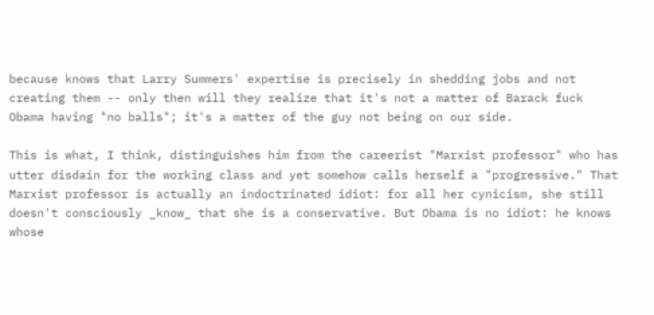because knows that Larry Summers' expertise is precisely in shedding jobs and not creating them -- only then will they realize that it's not a matter of Barack fuck Obama having "no balls"; it's a matter of the guy not being on our side.

This is what, I think, distinguishes him from the careerist "Marxist professor" who has utter disdain for the working class and yet somehow calls herself a "progressive." That Marxist professor is actually an indoctrinated idiot: for all her cynicism, she still doesn't consciously _know_ that she is a conservative. But Obama is no idiot: he knows whose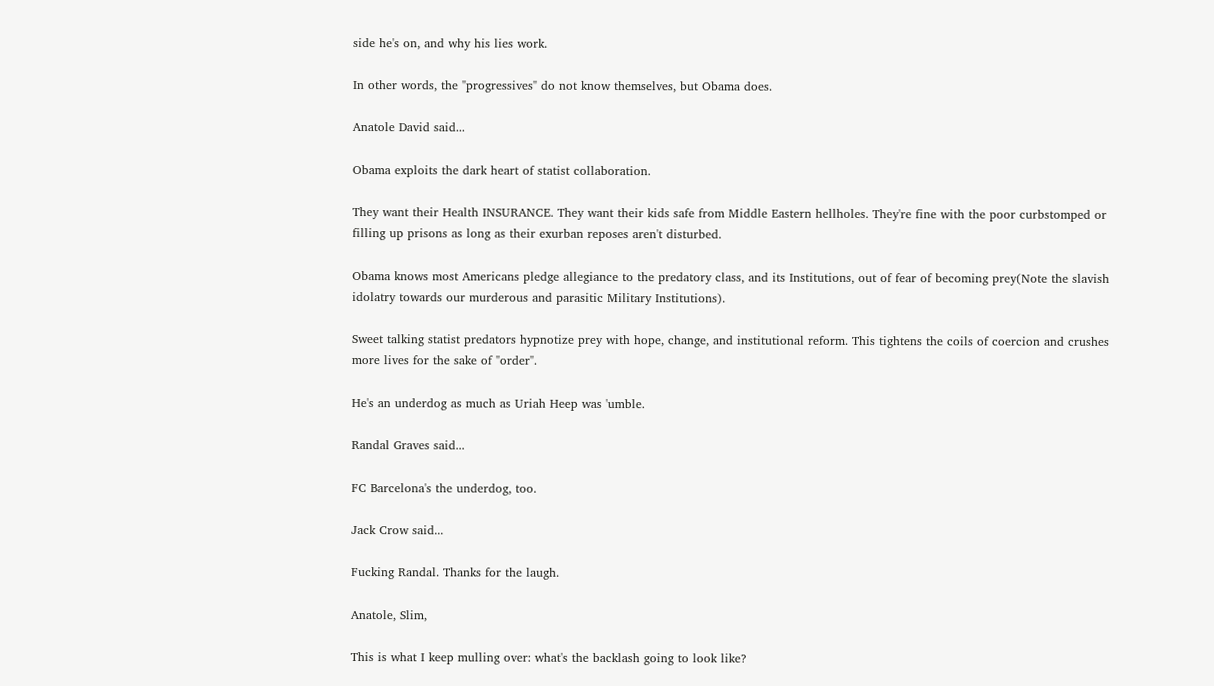side he's on, and why his lies work.

In other words, the "progressives" do not know themselves, but Obama does.

Anatole David said...

Obama exploits the dark heart of statist collaboration.

They want their Health INSURANCE. They want their kids safe from Middle Eastern hellholes. They're fine with the poor curbstomped or filling up prisons as long as their exurban reposes aren't disturbed.

Obama knows most Americans pledge allegiance to the predatory class, and its Institutions, out of fear of becoming prey(Note the slavish idolatry towards our murderous and parasitic Military Institutions).

Sweet talking statist predators hypnotize prey with hope, change, and institutional reform. This tightens the coils of coercion and crushes more lives for the sake of "order".

He's an underdog as much as Uriah Heep was 'umble.

Randal Graves said...

FC Barcelona's the underdog, too.

Jack Crow said...

Fucking Randal. Thanks for the laugh.

Anatole, Slim,

This is what I keep mulling over: what's the backlash going to look like?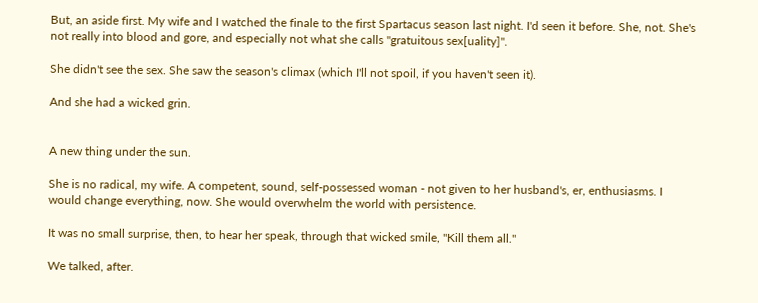But, an aside first. My wife and I watched the finale to the first Spartacus season last night. I'd seen it before. She, not. She's not really into blood and gore, and especially not what she calls "gratuitous sex[uality]".

She didn't see the sex. She saw the season's climax (which I'll not spoil, if you haven't seen it).

And she had a wicked grin.


A new thing under the sun.

She is no radical, my wife. A competent, sound, self-possessed woman - not given to her husband's, er, enthusiasms. I would change everything, now. She would overwhelm the world with persistence.

It was no small surprise, then, to hear her speak, through that wicked smile, "Kill them all."

We talked, after.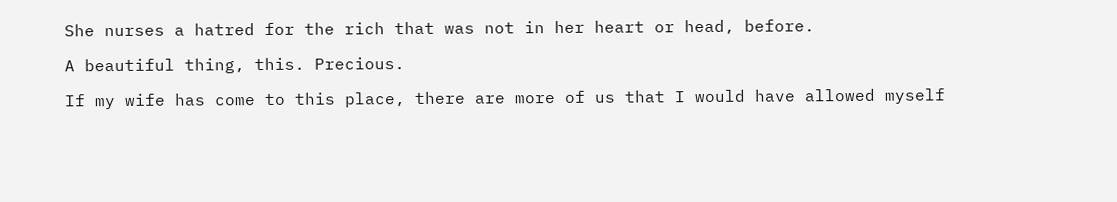She nurses a hatred for the rich that was not in her heart or head, before.

A beautiful thing, this. Precious.

If my wife has come to this place, there are more of us that I would have allowed myself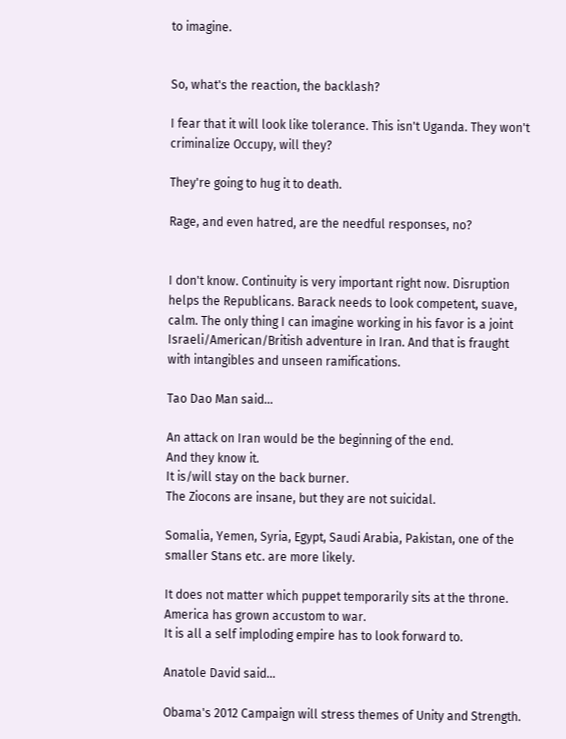to imagine.


So, what's the reaction, the backlash?

I fear that it will look like tolerance. This isn't Uganda. They won't criminalize Occupy, will they?

They're going to hug it to death.

Rage, and even hatred, are the needful responses, no?


I don't know. Continuity is very important right now. Disruption helps the Republicans. Barack needs to look competent, suave, calm. The only thing I can imagine working in his favor is a joint Israeli/American/British adventure in Iran. And that is fraught with intangibles and unseen ramifications.

Tao Dao Man said...

An attack on Iran would be the beginning of the end.
And they know it.
It is/will stay on the back burner.
The Ziocons are insane, but they are not suicidal.

Somalia, Yemen, Syria, Egypt, Saudi Arabia, Pakistan, one of the smaller Stans etc. are more likely.

It does not matter which puppet temporarily sits at the throne.
America has grown accustom to war.
It is all a self imploding empire has to look forward to.

Anatole David said...

Obama's 2012 Campaign will stress themes of Unity and Strength.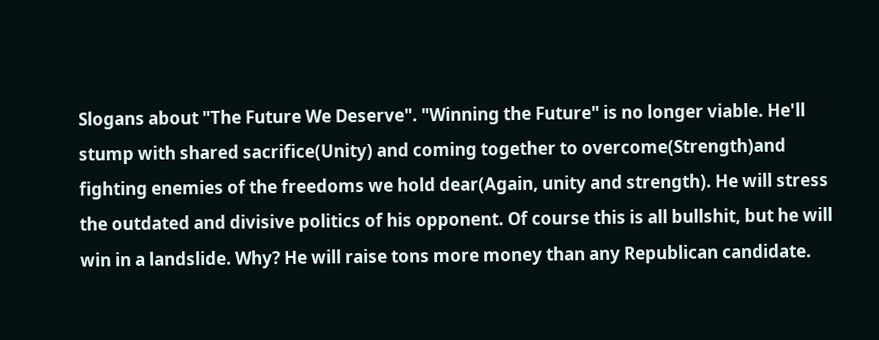Slogans about "The Future We Deserve". "Winning the Future" is no longer viable. He'll stump with shared sacrifice(Unity) and coming together to overcome(Strength)and fighting enemies of the freedoms we hold dear(Again, unity and strength). He will stress the outdated and divisive politics of his opponent. Of course this is all bullshit, but he will win in a landslide. Why? He will raise tons more money than any Republican candidate.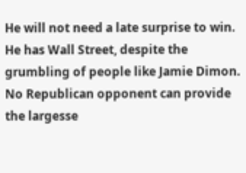He will not need a late surprise to win. He has Wall Street, despite the grumbling of people like Jamie Dimon. No Republican opponent can provide the largesse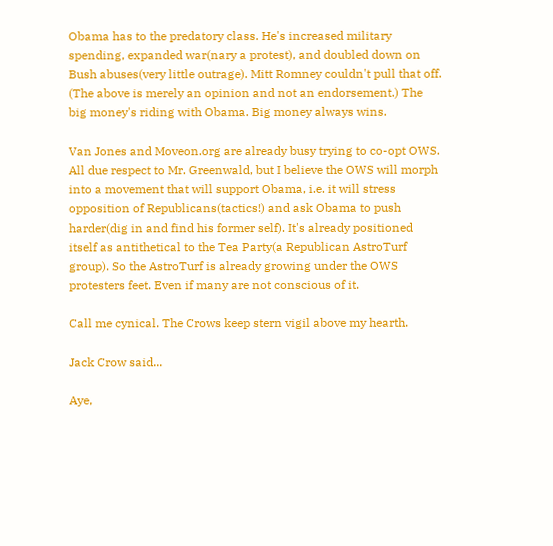Obama has to the predatory class. He's increased military spending, expanded war(nary a protest), and doubled down on Bush abuses(very little outrage). Mitt Romney couldn't pull that off. (The above is merely an opinion and not an endorsement.) The big money's riding with Obama. Big money always wins.

Van Jones and Moveon.org are already busy trying to co-opt OWS. All due respect to Mr. Greenwald, but I believe the OWS will morph into a movement that will support Obama, i.e. it will stress opposition of Republicans(tactics!) and ask Obama to push harder(dig in and find his former self). It's already positioned itself as antithetical to the Tea Party(a Republican AstroTurf group). So the AstroTurf is already growing under the OWS protesters feet. Even if many are not conscious of it.

Call me cynical. The Crows keep stern vigil above my hearth.

Jack Crow said...

Aye,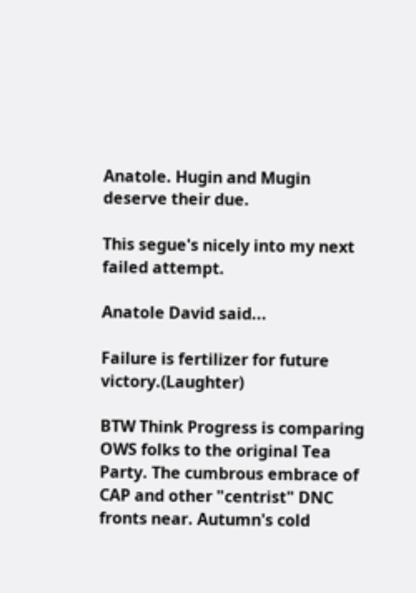Anatole. Hugin and Mugin deserve their due.

This segue's nicely into my next failed attempt.

Anatole David said...

Failure is fertilizer for future victory.(Laughter)

BTW Think Progress is comparing OWS folks to the original Tea Party. The cumbrous embrace of CAP and other "centrist" DNC fronts near. Autumn's cold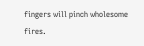fingers will pinch wholesome fires.